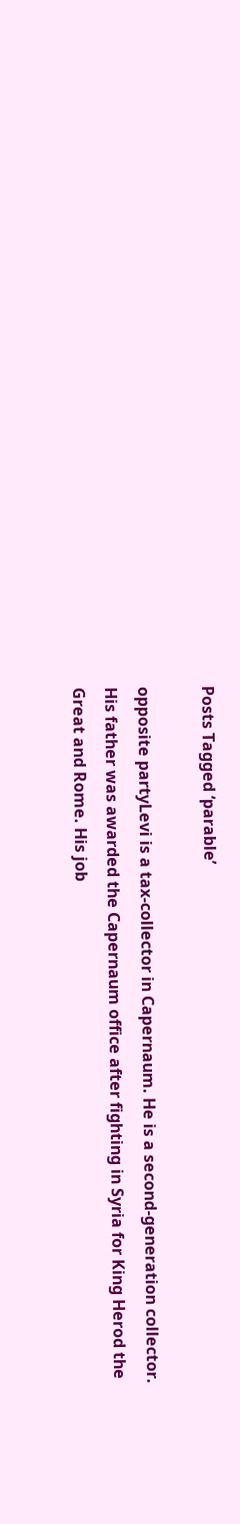Posts Tagged ‘parable’

opposite partyLevi is a tax-collector in Capernaum. He is a second-generation collector. His father was awarded the Capernaum office after fighting in Syria for King Herod the Great and Rome. His job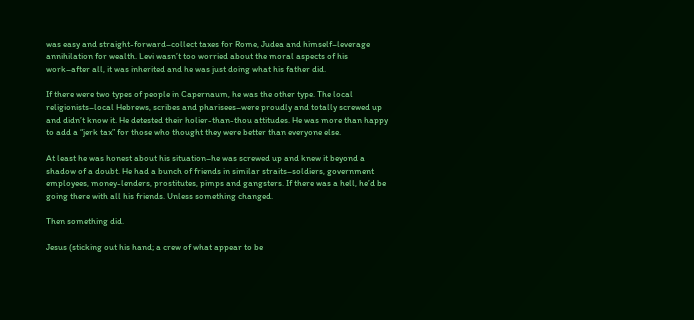was easy and straight-forward–collect taxes for Rome, Judea and himself–leverage annihilation for wealth. Levi wasn’t too worried about the moral aspects of his work–after all, it was inherited and he was just doing what his father did.

If there were two types of people in Capernaum, he was the other type. The local religionists–local Hebrews, scribes and pharisees–were proudly and totally screwed up and didn’t know it. He detested their holier-than-thou attitudes. He was more than happy to add a “jerk tax” for those who thought they were better than everyone else.

At least he was honest about his situation–he was screwed up and knew it beyond a shadow of a doubt. He had a bunch of friends in similar straits–soldiers, government employees, money-lenders, prostitutes, pimps and gangsters. If there was a hell, he’d be going there with all his friends. Unless something changed.

Then something did.

Jesus (sticking out his hand; a crew of what appear to be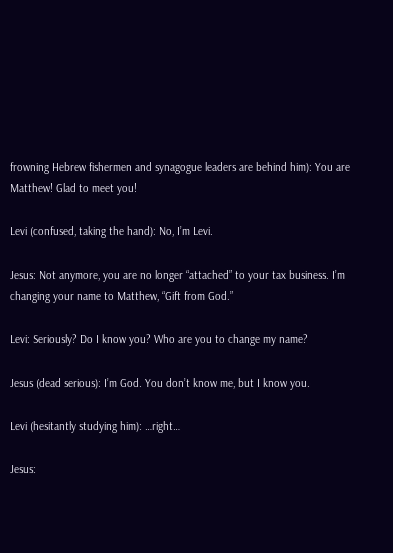frowning Hebrew fishermen and synagogue leaders are behind him): You are Matthew! Glad to meet you!

Levi (confused, taking the hand): No, I’m Levi.

Jesus: Not anymore, you are no longer “attached” to your tax business. I’m changing your name to Matthew, “Gift from God.”

Levi: Seriously? Do I know you? Who are you to change my name?

Jesus (dead serious): I’m God. You don’t know me, but I know you.

Levi (hesitantly studying him): …right…

Jesus: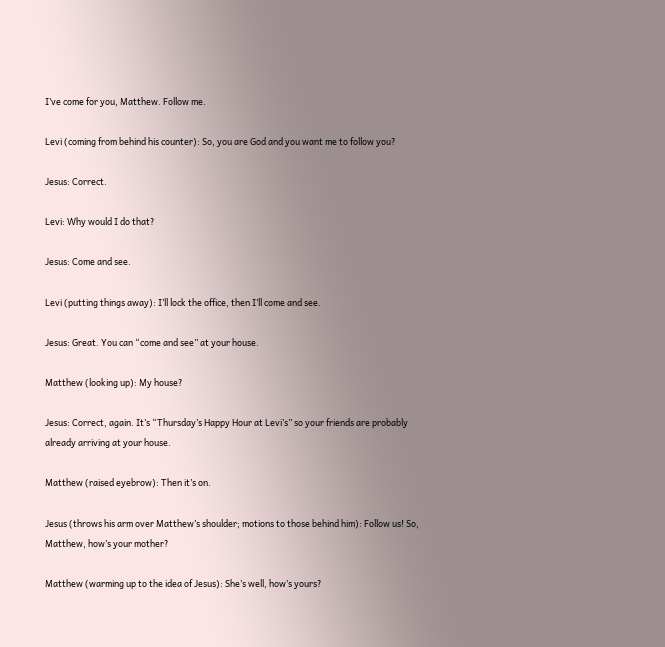I’ve come for you, Matthew. Follow me.

Levi (coming from behind his counter): So, you are God and you want me to follow you?

Jesus: Correct.

Levi: Why would I do that?

Jesus: Come and see.

Levi (putting things away): I’ll lock the office, then I’ll come and see.

Jesus: Great. You can “come and see” at your house.

Matthew (looking up): My house?

Jesus: Correct, again. It’s “Thursday’s Happy Hour at Levi’s” so your friends are probably already arriving at your house.

Matthew (raised eyebrow): Then it’s on.

Jesus (throws his arm over Matthew’s shoulder; motions to those behind him): Follow us! So, Matthew, how’s your mother?

Matthew (warming up to the idea of Jesus): She’s well, how’s yours?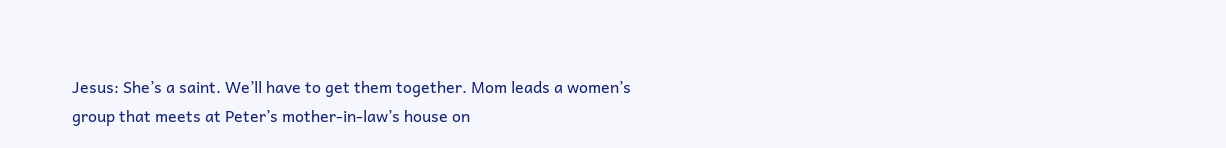Jesus: She’s a saint. We’ll have to get them together. Mom leads a women’s group that meets at Peter’s mother-in-law’s house on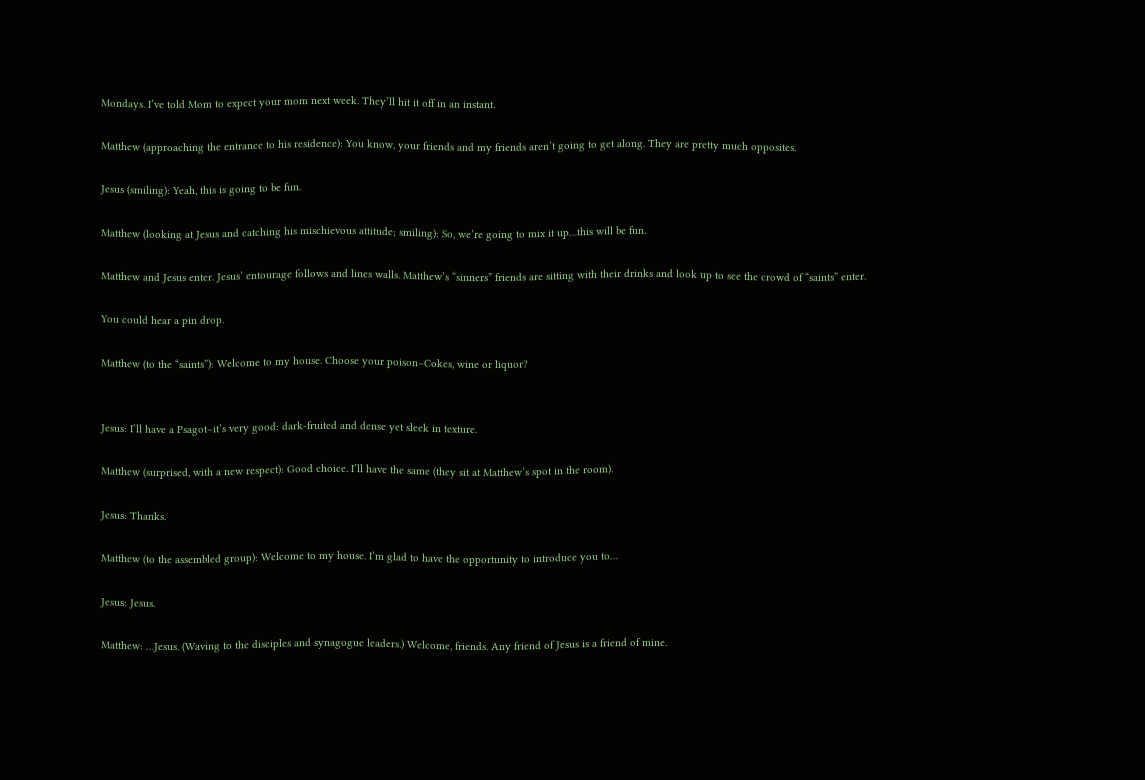Mondays. I’ve told Mom to expect your mom next week. They’ll hit it off in an instant.

Matthew (approaching the entrance to his residence): You know, your friends and my friends aren’t going to get along. They are pretty much opposites.

Jesus (smiling): Yeah, this is going to be fun.

Matthew (looking at Jesus and catching his mischievous attitude; smiling): So, we’re going to mix it up…this will be fun.

Matthew and Jesus enter. Jesus’ entourage follows and lines walls. Matthew’s “sinners” friends are sitting with their drinks and look up to see the crowd of “saints” enter.

You could hear a pin drop.

Matthew (to the “saints”): Welcome to my house. Choose your poison–Cokes, wine or liquor?


Jesus: I’ll have a Psagot–it’s very good: dark-fruited and dense yet sleek in texture.

Matthew (surprised, with a new respect): Good choice. I’ll have the same (they sit at Matthew’s spot in the room).

Jesus: Thanks.

Matthew (to the assembled group): Welcome to my house. I’m glad to have the opportunity to introduce you to…

Jesus: Jesus.

Matthew: …Jesus. (Waving to the disciples and synagogue leaders.) Welcome, friends. Any friend of Jesus is a friend of mine.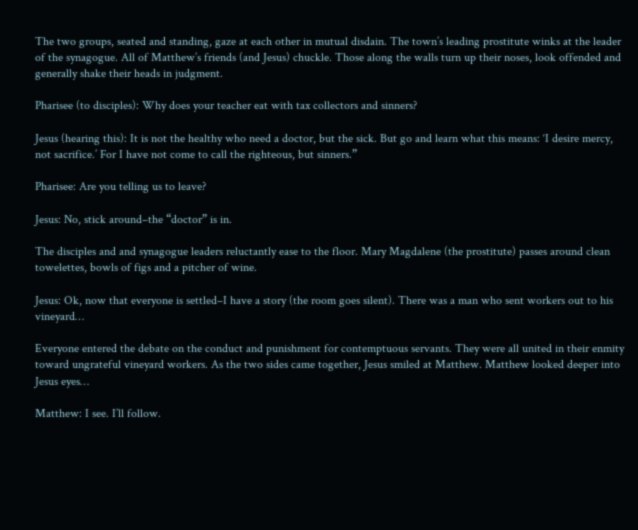The two groups, seated and standing, gaze at each other in mutual disdain. The town’s leading prostitute winks at the leader of the synagogue. All of Matthew’s friends (and Jesus) chuckle. Those along the walls turn up their noses, look offended and generally shake their heads in judgment.

Pharisee (to disciples): Why does your teacher eat with tax collectors and sinners?

Jesus (hearing this): It is not the healthy who need a doctor, but the sick. But go and learn what this means: ‘I desire mercy, not sacrifice.’ For I have not come to call the righteous, but sinners.”

Pharisee: Are you telling us to leave?

Jesus: No, stick around–the “doctor” is in.

The disciples and and synagogue leaders reluctantly ease to the floor. Mary Magdalene (the prostitute) passes around clean towelettes, bowls of figs and a pitcher of wine.

Jesus: Ok, now that everyone is settled–I have a story (the room goes silent). There was a man who sent workers out to his vineyard…

Everyone entered the debate on the conduct and punishment for contemptuous servants. They were all united in their enmity toward ungrateful vineyard workers. As the two sides came together, Jesus smiled at Matthew. Matthew looked deeper into Jesus eyes…

Matthew: I see. I’ll follow.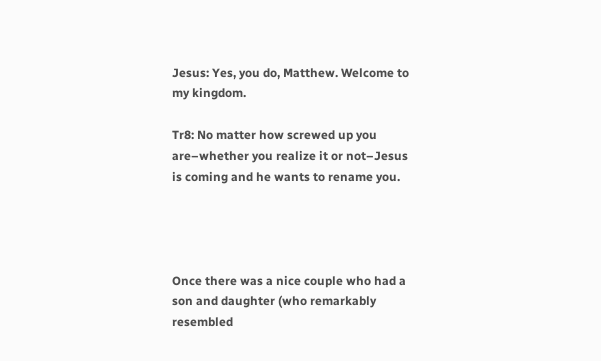Jesus: Yes, you do, Matthew. Welcome to my kingdom.

Tr8: No matter how screwed up you are–whether you realize it or not–Jesus is coming and he wants to rename you.




Once there was a nice couple who had a son and daughter (who remarkably resembled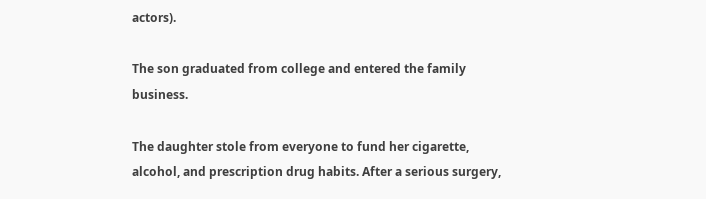actors).

The son graduated from college and entered the family business.

The daughter stole from everyone to fund her cigarette, alcohol, and prescription drug habits. After a serious surgery,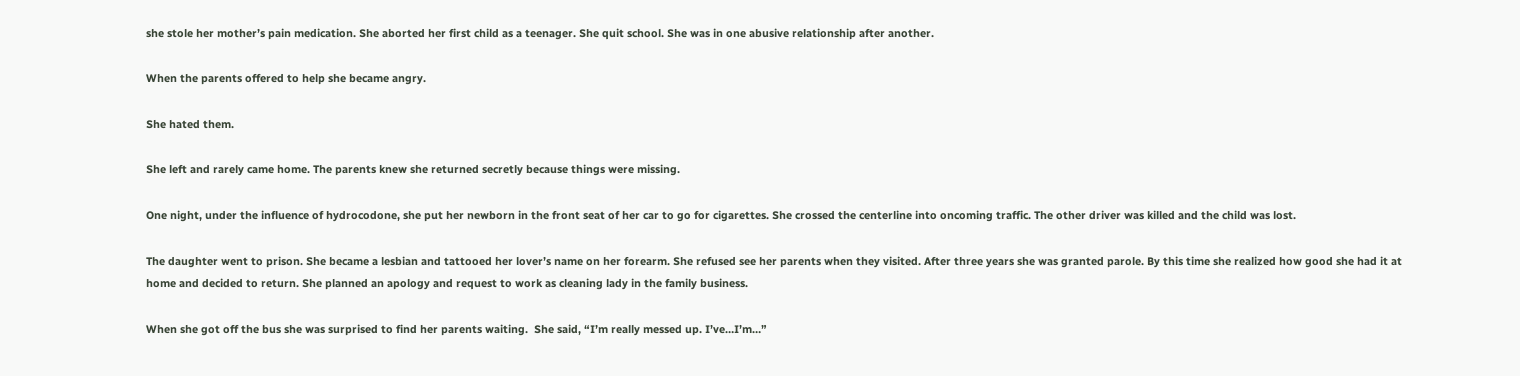she stole her mother’s pain medication. She aborted her first child as a teenager. She quit school. She was in one abusive relationship after another.

When the parents offered to help she became angry.

She hated them.

She left and rarely came home. The parents knew she returned secretly because things were missing.

One night, under the influence of hydrocodone, she put her newborn in the front seat of her car to go for cigarettes. She crossed the centerline into oncoming traffic. The other driver was killed and the child was lost.

The daughter went to prison. She became a lesbian and tattooed her lover’s name on her forearm. She refused see her parents when they visited. After three years she was granted parole. By this time she realized how good she had it at home and decided to return. She planned an apology and request to work as cleaning lady in the family business.

When she got off the bus she was surprised to find her parents waiting.  She said, “I’m really messed up. I’ve…I’m…”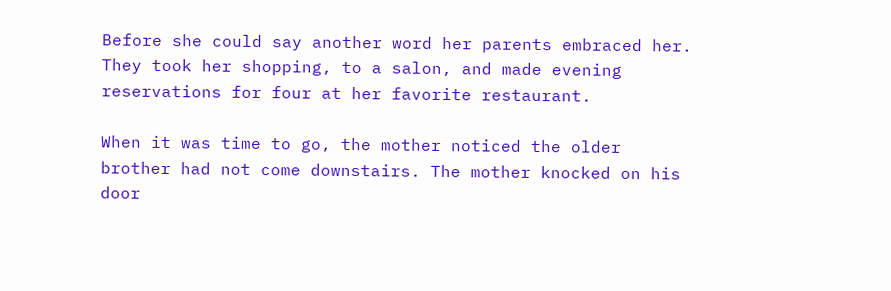Before she could say another word her parents embraced her. They took her shopping, to a salon, and made evening reservations for four at her favorite restaurant.

When it was time to go, the mother noticed the older brother had not come downstairs. The mother knocked on his door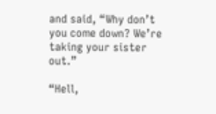and said, “Why don’t you come down? We’re taking your sister out.”

“Hell,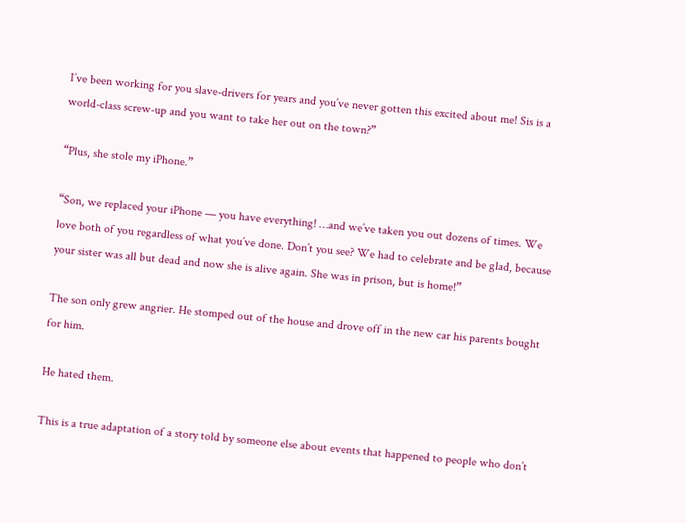I’ve been working for you slave-drivers for years and you’ve never gotten this excited about me! Sis is a world-class screw-up and you want to take her out on the town?”

“Plus, she stole my iPhone.”

“Son, we replaced your iPhone — you have everything! …and we’ve taken you out dozens of times. We love both of you regardless of what you’ve done. Don’t you see? We had to celebrate and be glad, because your sister was all but dead and now she is alive again. She was in prison, but is home!”

The son only grew angrier. He stomped out of the house and drove off in the new car his parents bought for him.

He hated them.

This is a true adaptation of a story told by someone else about events that happened to people who don’t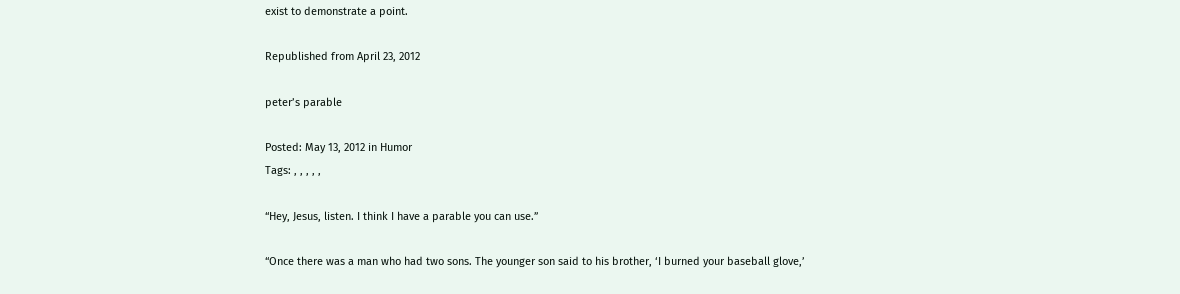exist to demonstrate a point.

Republished from April 23, 2012

peter’s parable

Posted: May 13, 2012 in Humor
Tags: , , , , ,

“Hey, Jesus, listen. I think I have a parable you can use.”

“Once there was a man who had two sons. The younger son said to his brother, ‘I burned your baseball glove,’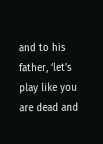and to his father, ‘let’s play like you are dead and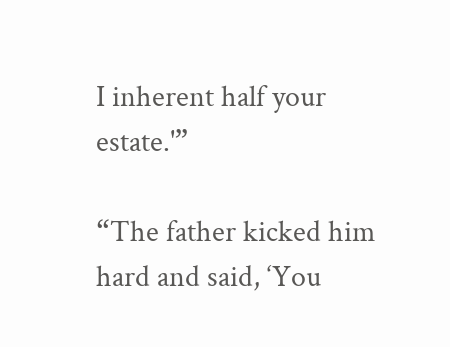I inherent half your estate.'”

“The father kicked him hard and said, ‘You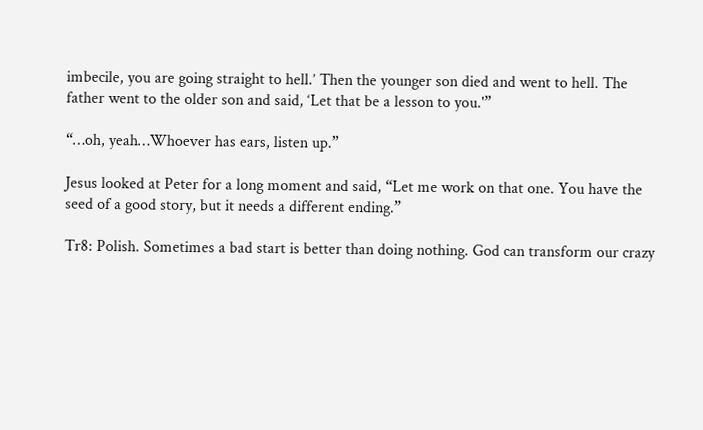imbecile, you are going straight to hell.’ Then the younger son died and went to hell. The father went to the older son and said, ‘Let that be a lesson to you.'”

“…oh, yeah…Whoever has ears, listen up.”

Jesus looked at Peter for a long moment and said, “Let me work on that one. You have the seed of a good story, but it needs a different ending.”

Tr8: Polish. Sometimes a bad start is better than doing nothing. God can transform our crazy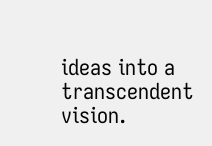ideas into a transcendent vision.